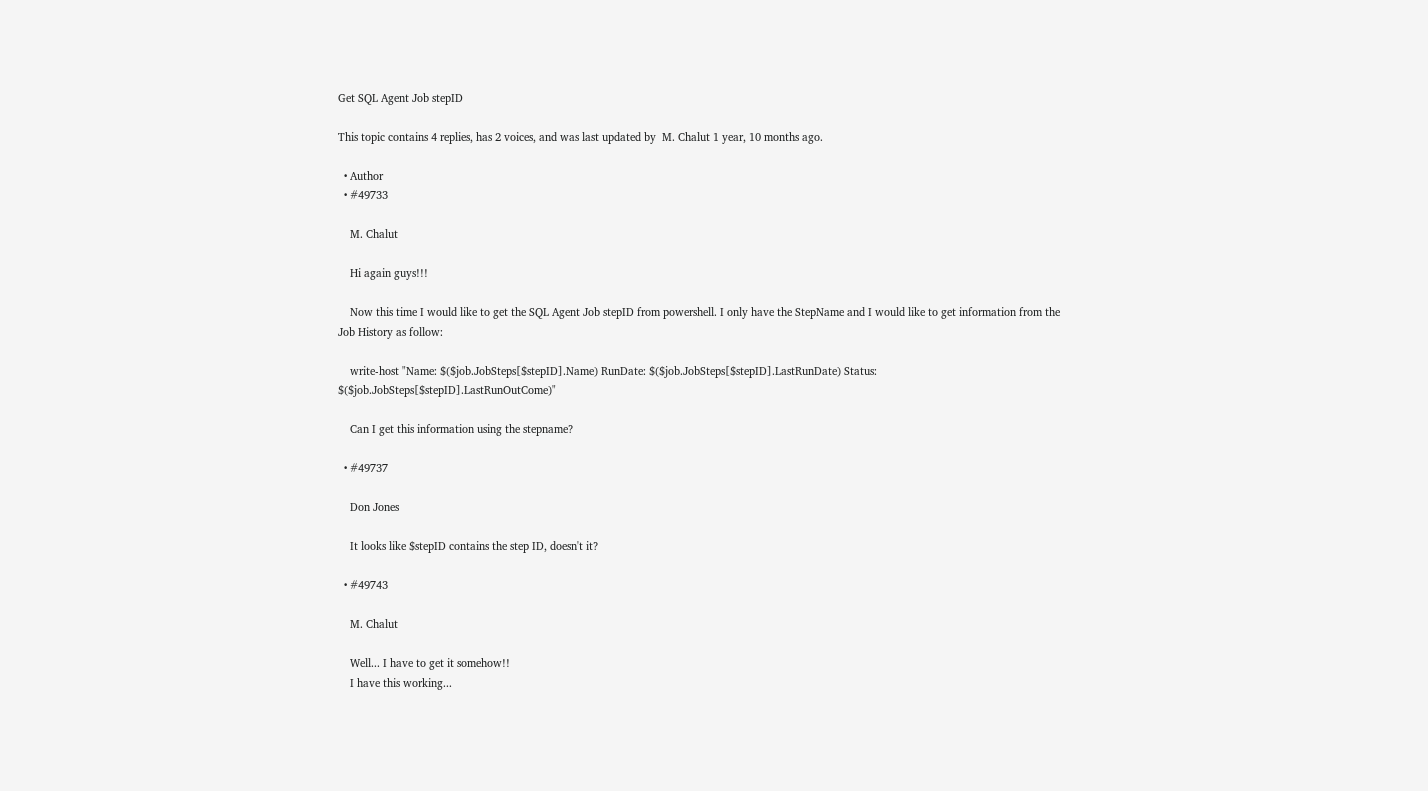Get SQL Agent Job stepID

This topic contains 4 replies, has 2 voices, and was last updated by  M. Chalut 1 year, 10 months ago.

  • Author
  • #49733

    M. Chalut

    Hi again guys!!!

    Now this time I would like to get the SQL Agent Job stepID from powershell. I only have the StepName and I would like to get information from the Job History as follow:

    write-host "Name: $($job.JobSteps[$stepID].Name) RunDate: $($job.JobSteps[$stepID].LastRunDate) Status: $($job.JobSteps[$stepID].LastRunOutCome)"

    Can I get this information using the stepname?

  • #49737

    Don Jones

    It looks like $stepID contains the step ID, doesn't it?

  • #49743

    M. Chalut

    Well... I have to get it somehow!!
    I have this working...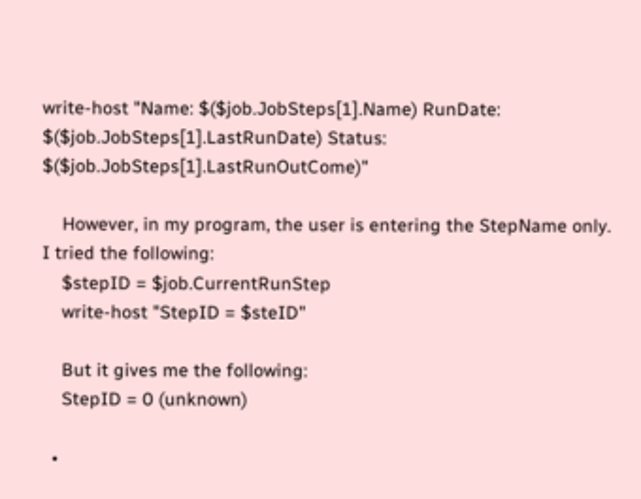write-host "Name: $($job.JobSteps[1].Name) RunDate: $($job.JobSteps[1].LastRunDate) Status: $($job.JobSteps[1].LastRunOutCome)"

    However, in my program, the user is entering the StepName only. I tried the following:
    $stepID = $job.CurrentRunStep
    write-host "StepID = $steID"

    But it gives me the following:
    StepID = 0 (unknown)

  •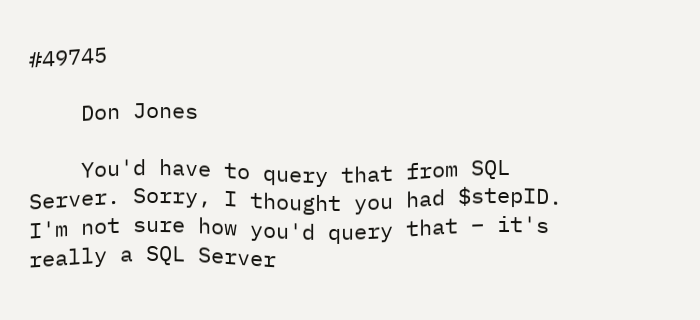#49745

    Don Jones

    You'd have to query that from SQL Server. Sorry, I thought you had $stepID. I'm not sure how you'd query that – it's really a SQL Server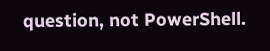question, not PowerShell.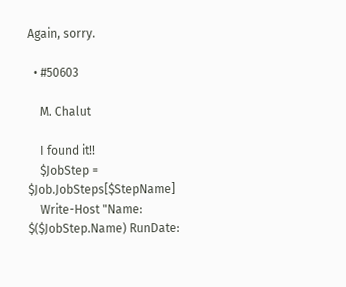Again, sorry.

  • #50603

    M. Chalut

    I found it!!
    $JobStep = $Job.JobSteps[$StepName]
    Write-Host "Name: $($JobStep.Name) RunDate: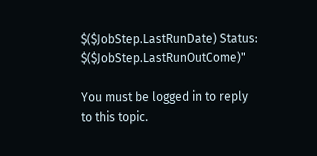$($JobStep.LastRunDate) Status: $($JobStep.LastRunOutCome)"

You must be logged in to reply to this topic.